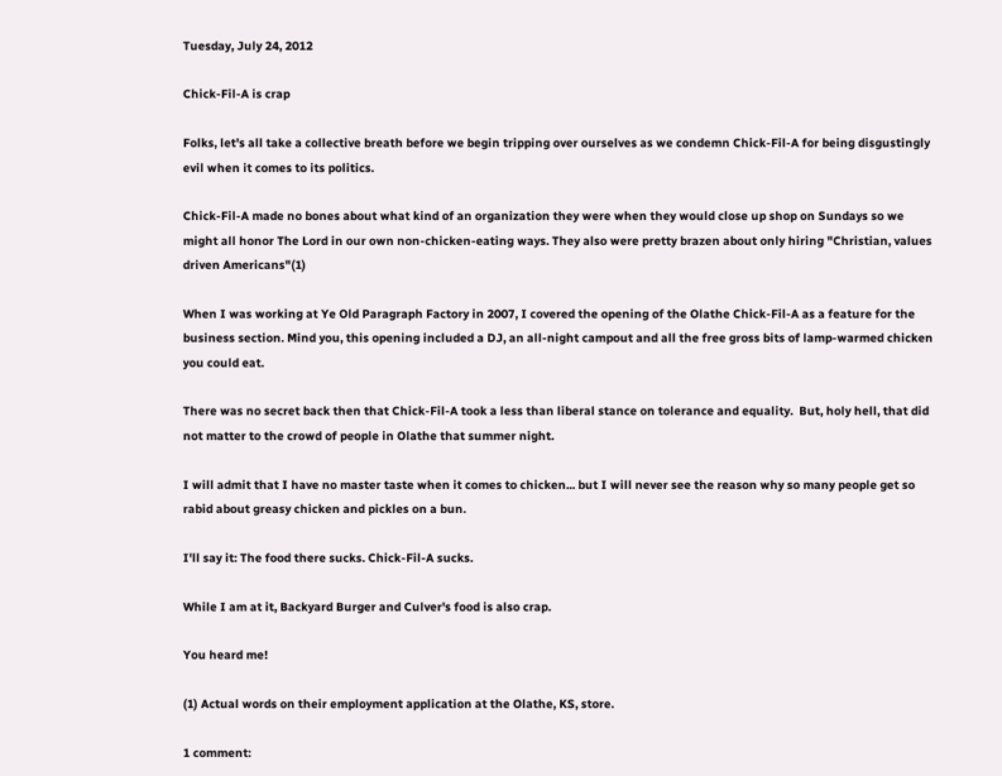Tuesday, July 24, 2012

Chick-Fil-A is crap

Folks, let's all take a collective breath before we begin tripping over ourselves as we condemn Chick-Fil-A for being disgustingly evil when it comes to its politics.

Chick-Fil-A made no bones about what kind of an organization they were when they would close up shop on Sundays so we might all honor The Lord in our own non-chicken-eating ways. They also were pretty brazen about only hiring "Christian, values driven Americans"(1)

When I was working at Ye Old Paragraph Factory in 2007, I covered the opening of the Olathe Chick-Fil-A as a feature for the business section. Mind you, this opening included a DJ, an all-night campout and all the free gross bits of lamp-warmed chicken you could eat.

There was no secret back then that Chick-Fil-A took a less than liberal stance on tolerance and equality.  But, holy hell, that did not matter to the crowd of people in Olathe that summer night.

I will admit that I have no master taste when it comes to chicken... but I will never see the reason why so many people get so rabid about greasy chicken and pickles on a bun.

I'll say it: The food there sucks. Chick-Fil-A sucks.

While I am at it, Backyard Burger and Culver's food is also crap.

You heard me!

(1) Actual words on their employment application at the Olathe, KS, store.

1 comment: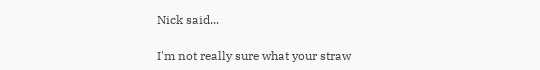Nick said...

I'm not really sure what your straw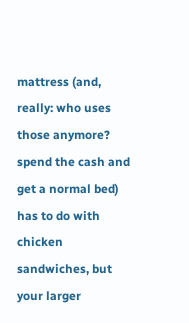mattress (and, really: who uses those anymore? spend the cash and get a normal bed) has to do with chicken sandwiches, but your larger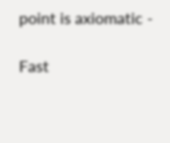point is axiomatic -

Fast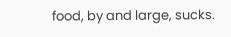food, by and large, sucks.